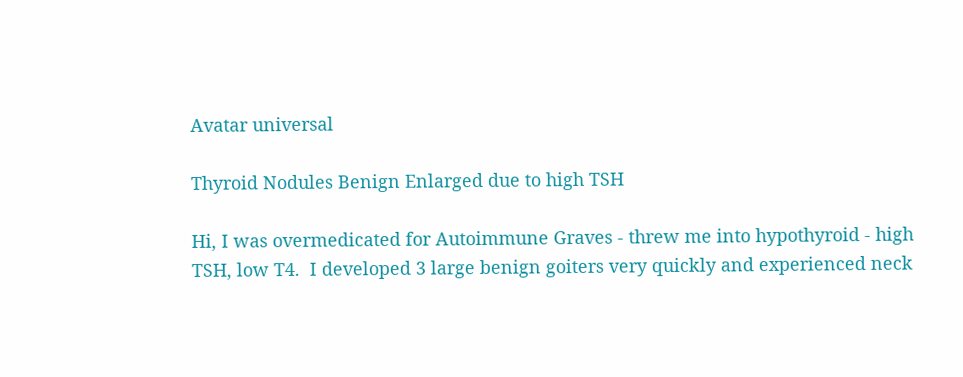Avatar universal

Thyroid Nodules Benign Enlarged due to high TSH

Hi, I was overmedicated for Autoimmune Graves - threw me into hypothyroid - high TSH, low T4.  I developed 3 large benign goiters very quickly and experienced neck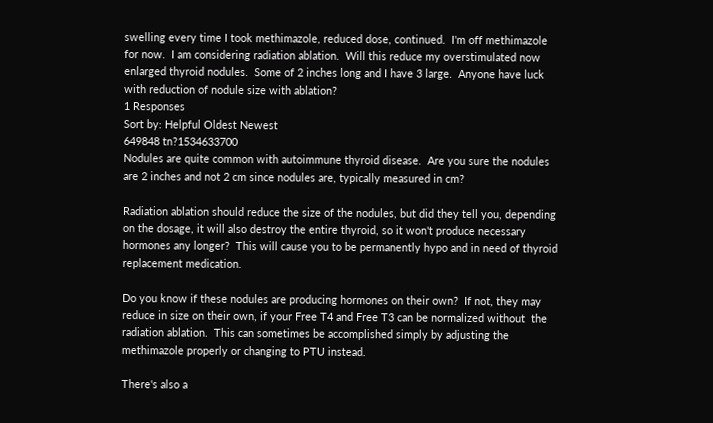swelling every time I took methimazole, reduced dose, continued.  I'm off methimazole for now.  I am considering radiation ablation.  Will this reduce my overstimulated now enlarged thyroid nodules.  Some of 2 inches long and I have 3 large.  Anyone have luck with reduction of nodule size with ablation?
1 Responses
Sort by: Helpful Oldest Newest
649848 tn?1534633700
Nodules are quite common with autoimmune thyroid disease.  Are you sure the nodules are 2 inches and not 2 cm since nodules are, typically measured in cm?

Radiation ablation should reduce the size of the nodules, but did they tell you, depending on the dosage, it will also destroy the entire thyroid, so it won't produce necessary hormones any longer?  This will cause you to be permanently hypo and in need of thyroid replacement medication.

Do you know if these nodules are producing hormones on their own?  If not, they may reduce in size on their own, if your Free T4 and Free T3 can be normalized without  the radiation ablation.  This can sometimes be accomplished simply by adjusting the methimazole properly or changing to PTU instead.

There's also a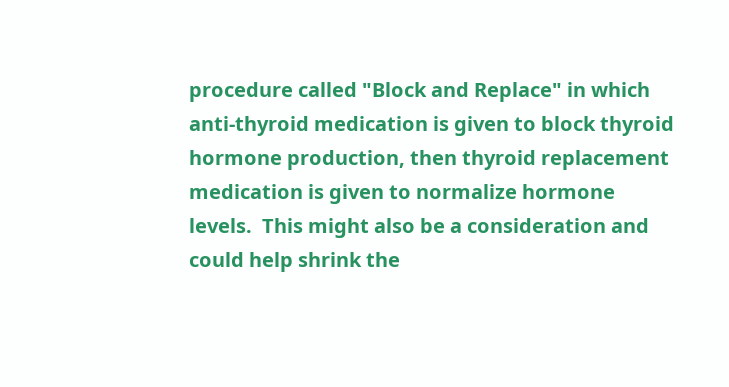procedure called "Block and Replace" in which anti-thyroid medication is given to block thyroid hormone production, then thyroid replacement medication is given to normalize hormone levels.  This might also be a consideration and could help shrink the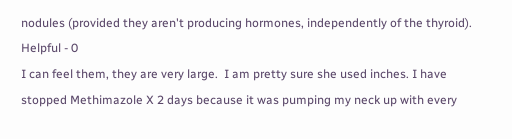nodules (provided they aren't producing hormones, independently of the thyroid).
Helpful - 0
I can feel them, they are very large.  I am pretty sure she used inches. I have stopped Methimazole X 2 days because it was pumping my neck up with every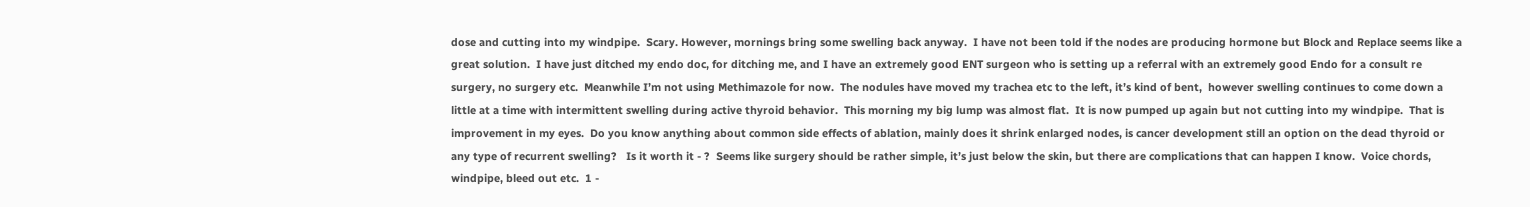dose and cutting into my windpipe.  Scary. However, mornings bring some swelling back anyway.  I have not been told if the nodes are producing hormone but Block and Replace seems like a great solution.  I have just ditched my endo doc, for ditching me, and I have an extremely good ENT surgeon who is setting up a referral with an extremely good Endo for a consult re surgery, no surgery etc.  Meanwhile I’m not using Methimazole for now.  The nodules have moved my trachea etc to the left, it’s kind of bent,  however swelling continues to come down a little at a time with intermittent swelling during active thyroid behavior.  This morning my big lump was almost flat.  It is now pumped up again but not cutting into my windpipe.  That is improvement in my eyes.  Do you know anything about common side effects of ablation, mainly does it shrink enlarged nodes, is cancer development still an option on the dead thyroid or any type of recurrent swelling?   Is it worth it - ?  Seems like surgery should be rather simple, it’s just below the skin, but there are complications that can happen I know.  Voice chords, windpipe, bleed out etc.  1 -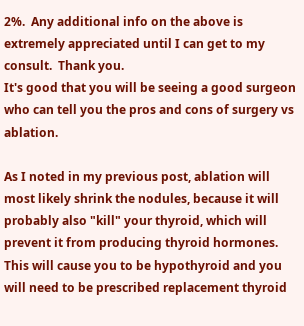2%.  Any additional info on the above is extremely appreciated until I can get to my consult.  Thank you.
It's good that you will be seeing a good surgeon who can tell you the pros and cons of surgery vs ablation.

As I noted in my previous post, ablation will most likely shrink the nodules, because it will probably also "kill" your thyroid, which will prevent it from producing thyroid hormones.  This will cause you to be hypothyroid and you will need to be prescribed replacement thyroid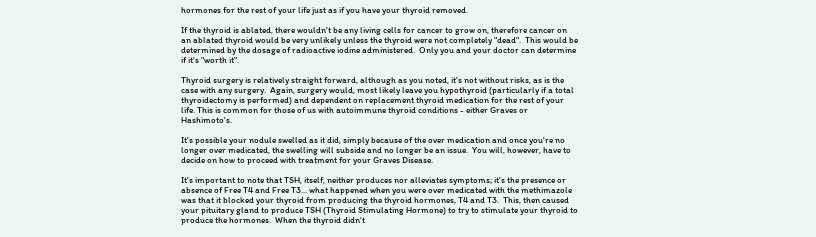hormones for the rest of your life just as if you have your thyroid removed.

If the thyroid is ablated, there wouldn't be any living cells for cancer to grow on, therefore cancer on an ablated thyroid would be very unlikely unless the thyroid were not completely "dead".  This would be determined by the dosage of radioactive iodine administered.  Only you and your doctor can determine if it's "worth it".

Thyroid surgery is relatively straight forward, although as you noted, it's not without risks, as is the case with any surgery.  Again, surgery would, most likely leave you hypothyroid (particularly if a total thyroidectomy is performed) and dependent on replacement thyroid medication for the rest of your life. This is common for those of us with autoimmune thyroid conditions - either Graves or Hashimoto's.

It's possible your nodule swelled as it did, simply because of the over medication and once you're no longer over medicated, the swelling will subside and no longer be an issue.  You will, however, have to decide on how to proceed with treatment for your Graves Disease.

It's important to note that TSH, itself, neither produces nor alleviates symptoms; it's the presence or absence of Free T4 and Free T3... what happened when you were over medicated with the methimazole was that it blocked your thyroid from producing the thyroid hormones, T4 and T3.  This, then caused your pituitary gland to produce TSH (Thyroid Stimulating Hormone) to try to stimulate your thyroid to produce the hormones.  When the thyroid didn't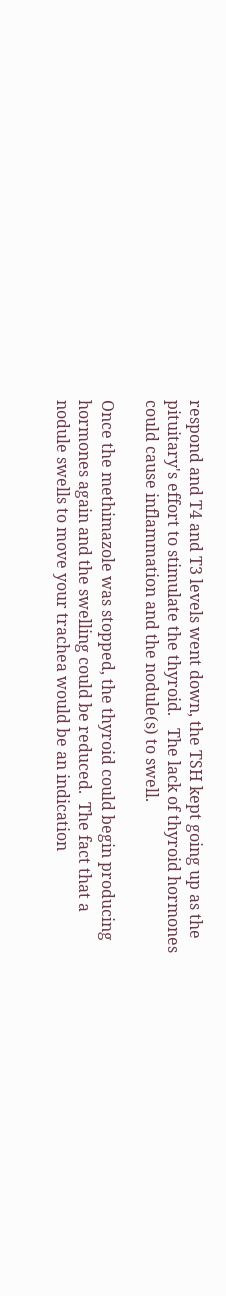respond and T4 and T3 levels went down, the TSH kept going up as the pituitary's effort to stimulate the thyroid.   The lack of thyroid hormones could cause inflammation and the nodule(s) to swell.

Once the methimazole was stopped, the thyroid could begin producing hormones again and the swelling could be reduced.  The fact that a nodule swells to move your trachea would be an indication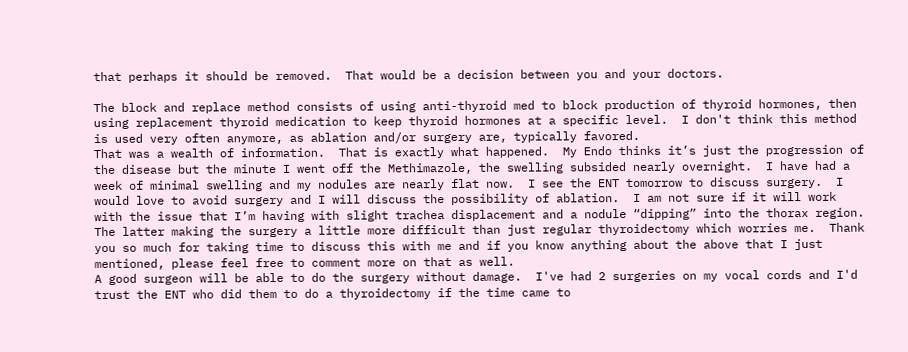that perhaps it should be removed.  That would be a decision between you and your doctors.

The block and replace method consists of using anti-thyroid med to block production of thyroid hormones, then using replacement thyroid medication to keep thyroid hormones at a specific level.  I don't think this method is used very often anymore, as ablation and/or surgery are, typically favored.
That was a wealth of information.  That is exactly what happened.  My Endo thinks it’s just the progression of the disease but the minute I went off the Methimazole, the swelling subsided nearly overnight.  I have had a week of minimal swelling and my nodules are nearly flat now.  I see the ENT tomorrow to discuss surgery.  I would love to avoid surgery and I will discuss the possibility of ablation.  I am not sure if it will work with the issue that I’m having with slight trachea displacement and a nodule “dipping” into the thorax region.  The latter making the surgery a little more difficult than just regular thyroidectomy which worries me.  Thank you so much for taking time to discuss this with me and if you know anything about the above that I just mentioned, please feel free to comment more on that as well.
A good surgeon will be able to do the surgery without damage.  I've had 2 surgeries on my vocal cords and I'd trust the ENT who did them to do a thyroidectomy if the time came to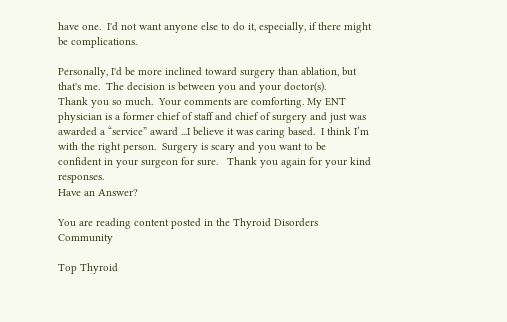have one.  I'd not want anyone else to do it, especially, if there might be complications.

Personally, I'd be more inclined toward surgery than ablation, but that's me.  The decision is between you and your doctor(s).
Thank you so much.  Your comments are comforting. My ENT physician is a former chief of staff and chief of surgery and just was awarded a “service” award ...I believe it was caring based.  I think I’m with the right person.  Surgery is scary and you want to be confident in your surgeon for sure.   Thank you again for your kind responses.
Have an Answer?

You are reading content posted in the Thyroid Disorders Community

Top Thyroid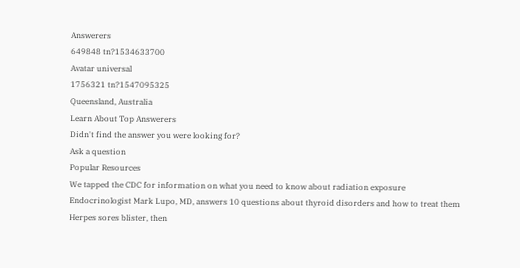Answerers
649848 tn?1534633700
Avatar universal
1756321 tn?1547095325
Queensland, Australia
Learn About Top Answerers
Didn't find the answer you were looking for?
Ask a question
Popular Resources
We tapped the CDC for information on what you need to know about radiation exposure
Endocrinologist Mark Lupo, MD, answers 10 questions about thyroid disorders and how to treat them
Herpes sores blister, then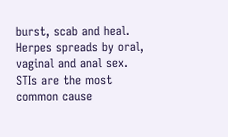burst, scab and heal.
Herpes spreads by oral, vaginal and anal sex.
STIs are the most common cause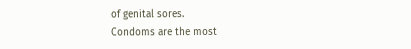of genital sores.
Condoms are the most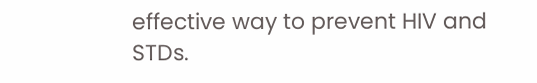effective way to prevent HIV and STDs.